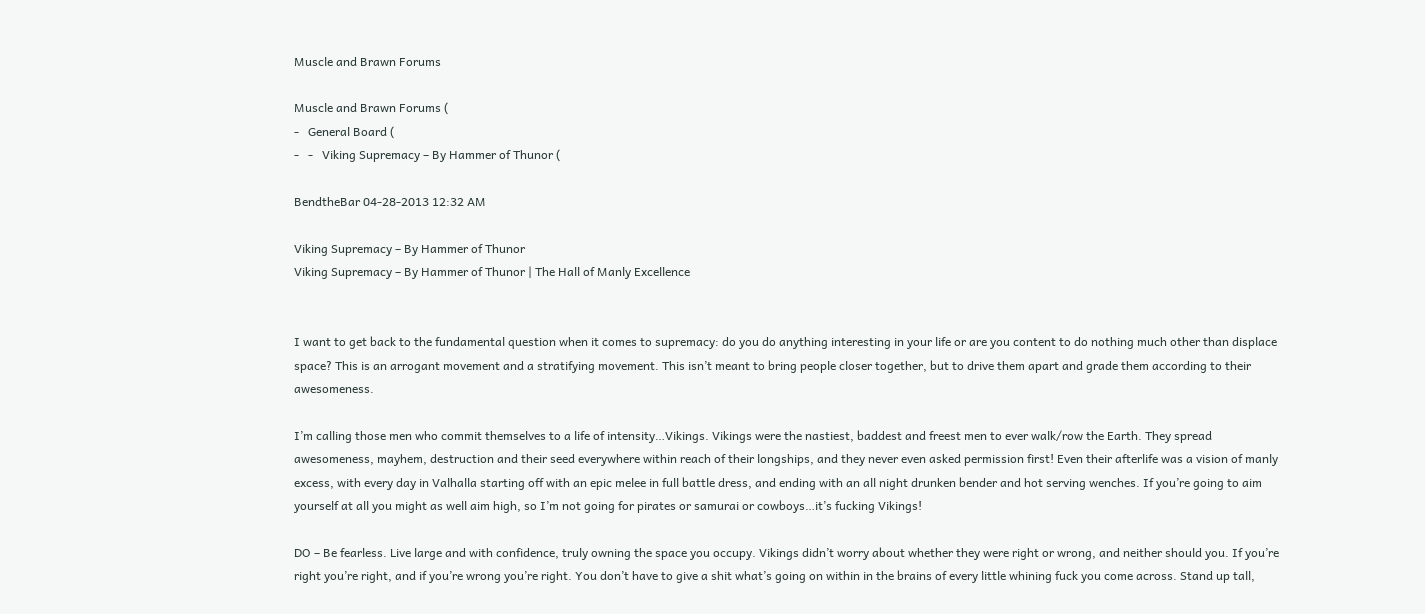Muscle and Brawn Forums

Muscle and Brawn Forums (
-   General Board (
-   -   Viking Supremacy – By Hammer of Thunor (

BendtheBar 04-28-2013 12:32 AM

Viking Supremacy – By Hammer of Thunor
Viking Supremacy – By Hammer of Thunor | The Hall of Manly Excellence


I want to get back to the fundamental question when it comes to supremacy: do you do anything interesting in your life or are you content to do nothing much other than displace space? This is an arrogant movement and a stratifying movement. This isn’t meant to bring people closer together, but to drive them apart and grade them according to their awesomeness.

I’m calling those men who commit themselves to a life of intensity…Vikings. Vikings were the nastiest, baddest and freest men to ever walk/row the Earth. They spread awesomeness, mayhem, destruction and their seed everywhere within reach of their longships, and they never even asked permission first! Even their afterlife was a vision of manly excess, with every day in Valhalla starting off with an epic melee in full battle dress, and ending with an all night drunken bender and hot serving wenches. If you’re going to aim yourself at all you might as well aim high, so I’m not going for pirates or samurai or cowboys…it’s fucking Vikings!

DO – Be fearless. Live large and with confidence, truly owning the space you occupy. Vikings didn’t worry about whether they were right or wrong, and neither should you. If you’re right you’re right, and if you’re wrong you’re right. You don’t have to give a shit what’s going on within in the brains of every little whining fuck you come across. Stand up tall,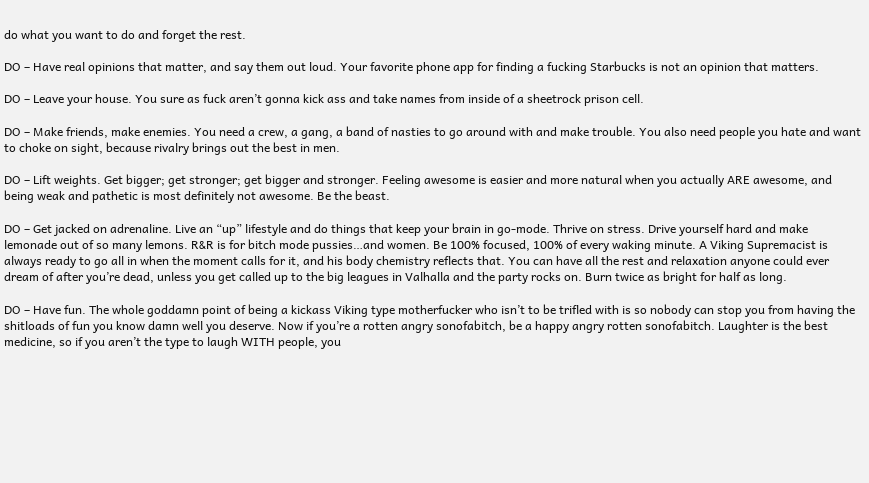do what you want to do and forget the rest.

DO – Have real opinions that matter, and say them out loud. Your favorite phone app for finding a fucking Starbucks is not an opinion that matters.

DO – Leave your house. You sure as fuck aren’t gonna kick ass and take names from inside of a sheetrock prison cell.

DO – Make friends, make enemies. You need a crew, a gang, a band of nasties to go around with and make trouble. You also need people you hate and want to choke on sight, because rivalry brings out the best in men.

DO – Lift weights. Get bigger; get stronger; get bigger and stronger. Feeling awesome is easier and more natural when you actually ARE awesome, and being weak and pathetic is most definitely not awesome. Be the beast.

DO – Get jacked on adrenaline. Live an “up” lifestyle and do things that keep your brain in go-mode. Thrive on stress. Drive yourself hard and make lemonade out of so many lemons. R&R is for bitch mode pussies…and women. Be 100% focused, 100% of every waking minute. A Viking Supremacist is always ready to go all in when the moment calls for it, and his body chemistry reflects that. You can have all the rest and relaxation anyone could ever dream of after you’re dead, unless you get called up to the big leagues in Valhalla and the party rocks on. Burn twice as bright for half as long.

DO – Have fun. The whole goddamn point of being a kickass Viking type motherfucker who isn’t to be trifled with is so nobody can stop you from having the shitloads of fun you know damn well you deserve. Now if you’re a rotten angry sonofabitch, be a happy angry rotten sonofabitch. Laughter is the best medicine, so if you aren’t the type to laugh WITH people, you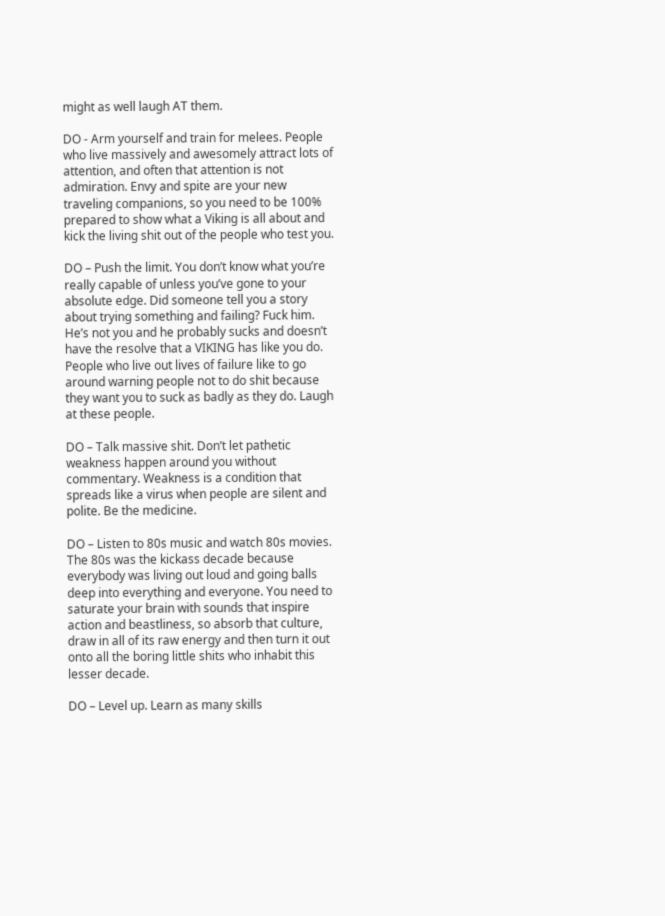might as well laugh AT them.

DO - Arm yourself and train for melees. People who live massively and awesomely attract lots of attention, and often that attention is not admiration. Envy and spite are your new traveling companions, so you need to be 100% prepared to show what a Viking is all about and kick the living shit out of the people who test you.

DO – Push the limit. You don’t know what you’re really capable of unless you’ve gone to your absolute edge. Did someone tell you a story about trying something and failing? Fuck him. He’s not you and he probably sucks and doesn’t have the resolve that a VIKING has like you do. People who live out lives of failure like to go around warning people not to do shit because they want you to suck as badly as they do. Laugh at these people.

DO – Talk massive shit. Don’t let pathetic weakness happen around you without commentary. Weakness is a condition that spreads like a virus when people are silent and polite. Be the medicine.

DO – Listen to 80s music and watch 80s movies. The 80s was the kickass decade because everybody was living out loud and going balls deep into everything and everyone. You need to saturate your brain with sounds that inspire action and beastliness, so absorb that culture, draw in all of its raw energy and then turn it out onto all the boring little shits who inhabit this lesser decade.

DO – Level up. Learn as many skills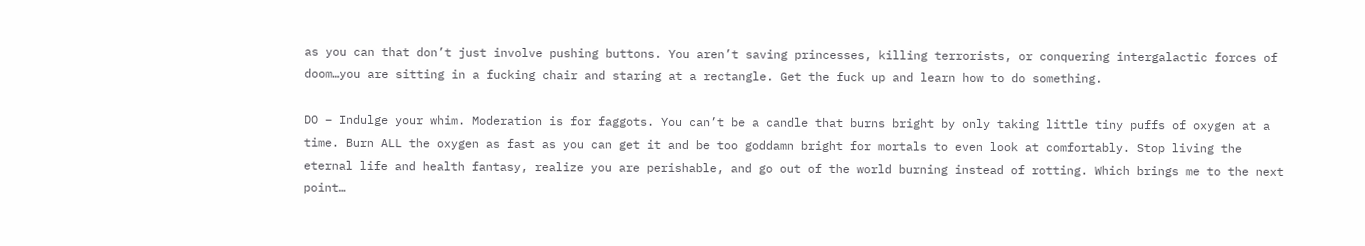as you can that don’t just involve pushing buttons. You aren’t saving princesses, killing terrorists, or conquering intergalactic forces of doom…you are sitting in a fucking chair and staring at a rectangle. Get the fuck up and learn how to do something.

DO – Indulge your whim. Moderation is for faggots. You can’t be a candle that burns bright by only taking little tiny puffs of oxygen at a time. Burn ALL the oxygen as fast as you can get it and be too goddamn bright for mortals to even look at comfortably. Stop living the eternal life and health fantasy, realize you are perishable, and go out of the world burning instead of rotting. Which brings me to the next point…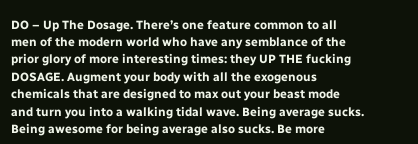DO – Up The Dosage. There’s one feature common to all men of the modern world who have any semblance of the prior glory of more interesting times: they UP THE fucking DOSAGE. Augment your body with all the exogenous chemicals that are designed to max out your beast mode and turn you into a walking tidal wave. Being average sucks. Being awesome for being average also sucks. Be more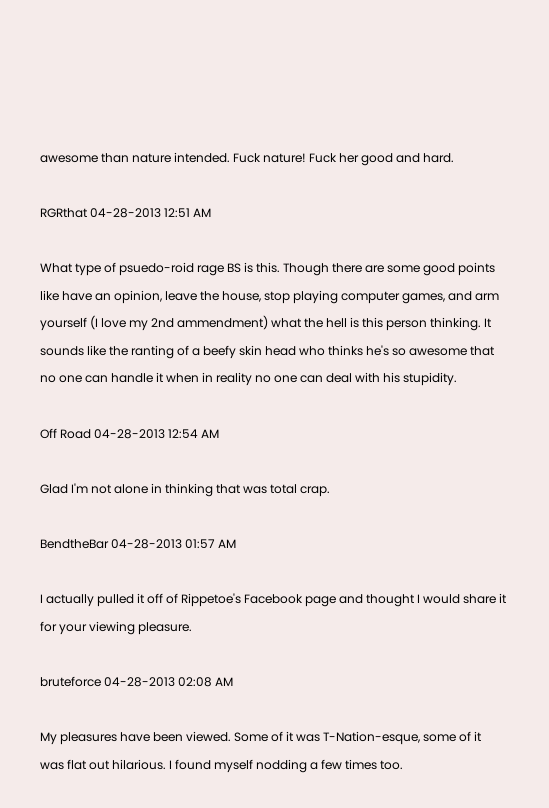awesome than nature intended. Fuck nature! Fuck her good and hard.

RGRthat 04-28-2013 12:51 AM

What type of psuedo-roid rage BS is this. Though there are some good points like have an opinion, leave the house, stop playing computer games, and arm yourself (I love my 2nd ammendment) what the hell is this person thinking. It sounds like the ranting of a beefy skin head who thinks he's so awesome that no one can handle it when in reality no one can deal with his stupidity.

Off Road 04-28-2013 12:54 AM

Glad I'm not alone in thinking that was total crap.

BendtheBar 04-28-2013 01:57 AM

I actually pulled it off of Rippetoe's Facebook page and thought I would share it for your viewing pleasure.

bruteforce 04-28-2013 02:08 AM

My pleasures have been viewed. Some of it was T-Nation-esque, some of it was flat out hilarious. I found myself nodding a few times too.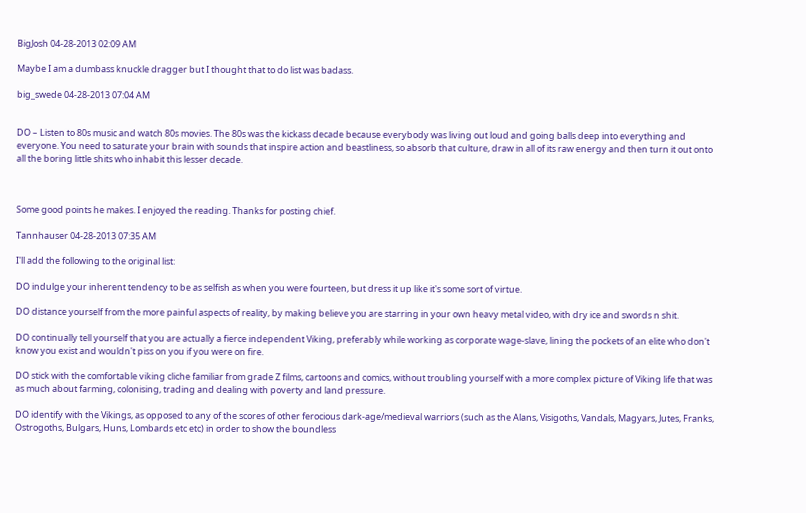BigJosh 04-28-2013 02:09 AM

Maybe I am a dumbass knuckle dragger but I thought that to do list was badass.

big_swede 04-28-2013 07:04 AM


DO – Listen to 80s music and watch 80s movies. The 80s was the kickass decade because everybody was living out loud and going balls deep into everything and everyone. You need to saturate your brain with sounds that inspire action and beastliness, so absorb that culture, draw in all of its raw energy and then turn it out onto all the boring little shits who inhabit this lesser decade.



Some good points he makes. I enjoyed the reading. Thanks for posting chief.

Tannhauser 04-28-2013 07:35 AM

I'll add the following to the original list:

DO indulge your inherent tendency to be as selfish as when you were fourteen, but dress it up like it's some sort of virtue.

DO distance yourself from the more painful aspects of reality, by making believe you are starring in your own heavy metal video, with dry ice and swords n shit.

DO continually tell yourself that you are actually a fierce independent Viking, preferably while working as corporate wage-slave, lining the pockets of an elite who don't know you exist and wouldn't piss on you if you were on fire.

DO stick with the comfortable viking cliche familiar from grade Z films, cartoons and comics, without troubling yourself with a more complex picture of Viking life that was as much about farming, colonising, trading and dealing with poverty and land pressure.

DO identify with the Vikings, as opposed to any of the scores of other ferocious dark-age/medieval warriors (such as the Alans, Visigoths, Vandals, Magyars, Jutes, Franks, Ostrogoths, Bulgars, Huns, Lombards etc etc) in order to show the boundless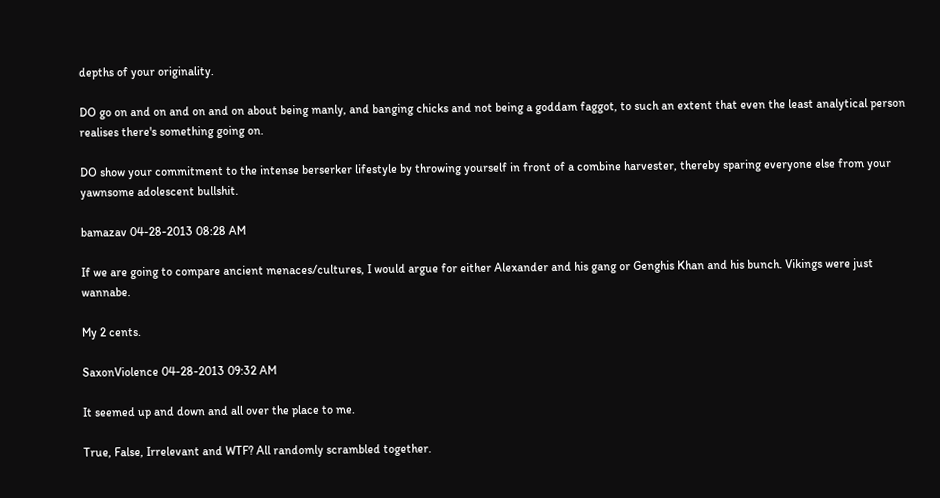depths of your originality.

DO go on and on and on and on about being manly, and banging chicks and not being a goddam faggot, to such an extent that even the least analytical person realises there's something going on.

DO show your commitment to the intense berserker lifestyle by throwing yourself in front of a combine harvester, thereby sparing everyone else from your yawnsome adolescent bullshit.

bamazav 04-28-2013 08:28 AM

If we are going to compare ancient menaces/cultures, I would argue for either Alexander and his gang or Genghis Khan and his bunch. Vikings were just wannabe.

My 2 cents.

SaxonViolence 04-28-2013 09:32 AM

It seemed up and down and all over the place to me.

True, False, Irrelevant and WTF? All randomly scrambled together.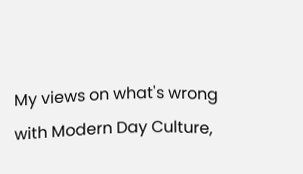My views on what's wrong with Modern Day Culture,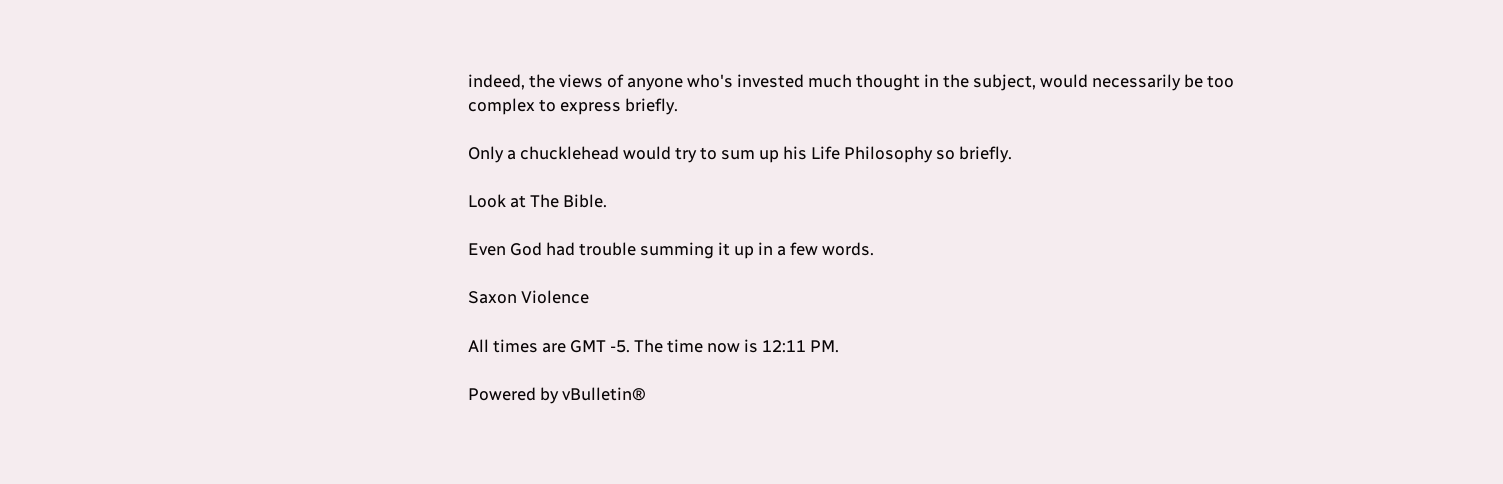indeed, the views of anyone who's invested much thought in the subject, would necessarily be too complex to express briefly.

Only a chucklehead would try to sum up his Life Philosophy so briefly.

Look at The Bible.

Even God had trouble summing it up in a few words.

Saxon Violence

All times are GMT -5. The time now is 12:11 PM.

Powered by vBulletin®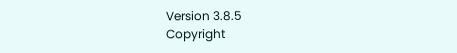Version 3.8.5
Copyright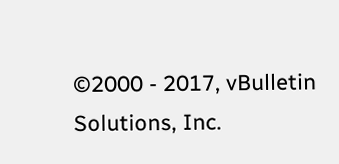©2000 - 2017, vBulletin Solutions, Inc.